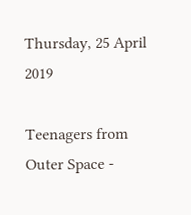Thursday, 25 April 2019

Teenagers from Outer Space -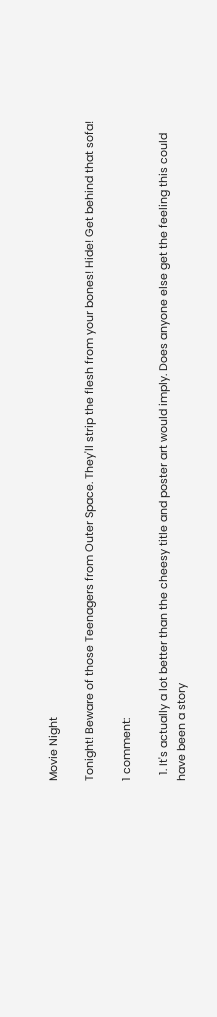Movie Night

Tonight! Beware of those Teenagers from Outer Space. They'll strip the flesh from your bones! Hide! Get behind that sofa!

1 comment:

  1. It's actually a lot better than the cheesy title and poster art would imply. Does anyone else get the feeling this could have been a story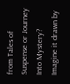from Tales of Suspense or Journey Into Mystery? Imagine it drawn by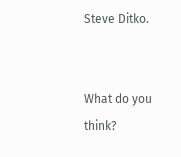Steve Ditko.


What do you think?